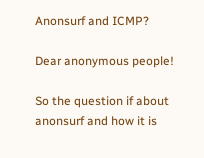Anonsurf and ICMP?

Dear anonymous people!

So the question if about anonsurf and how it is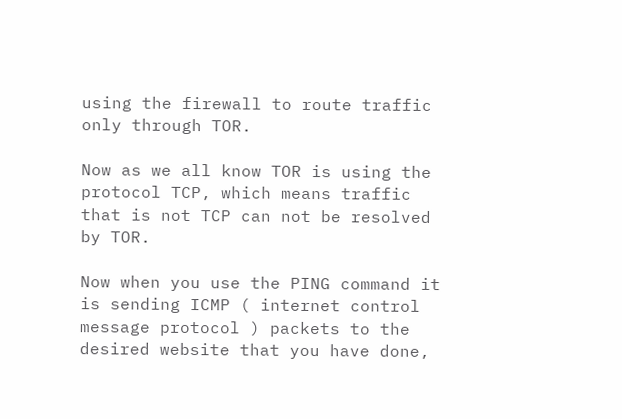using the firewall to route traffic only through TOR.

Now as we all know TOR is using the protocol TCP, which means traffic that is not TCP can not be resolved by TOR.

Now when you use the PING command it is sending ICMP ( internet control message protocol ) packets to the desired website that you have done,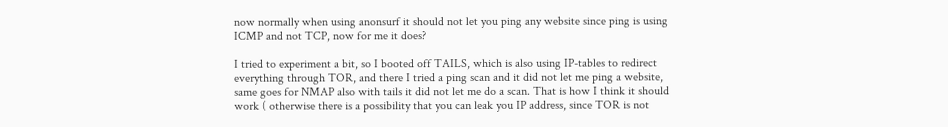now normally when using anonsurf it should not let you ping any website since ping is using ICMP and not TCP, now for me it does?

I tried to experiment a bit, so I booted off TAILS, which is also using IP-tables to redirect everything through TOR, and there I tried a ping scan and it did not let me ping a website, same goes for NMAP also with tails it did not let me do a scan. That is how I think it should work ( otherwise there is a possibility that you can leak you IP address, since TOR is not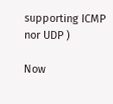supporting ICMP nor UDP )

Now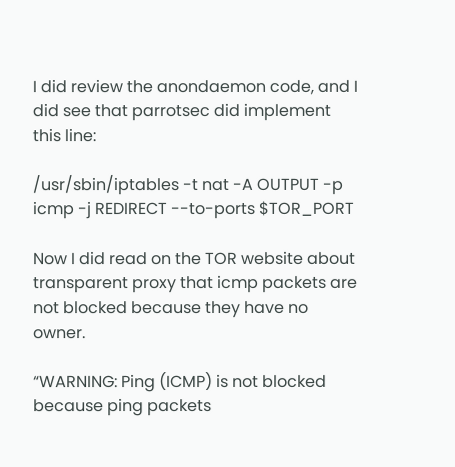I did review the anondaemon code, and I did see that parrotsec did implement this line:

/usr/sbin/iptables -t nat -A OUTPUT -p icmp -j REDIRECT --to-ports $TOR_PORT

Now I did read on the TOR website about transparent proxy that icmp packets are not blocked because they have no owner.

“WARNING: Ping (ICMP) is not blocked because ping packets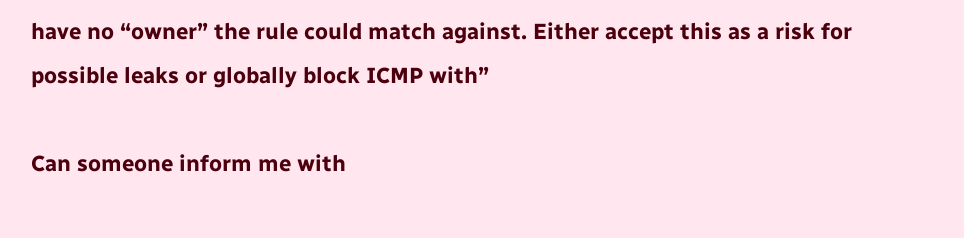have no “owner” the rule could match against. Either accept this as a risk for possible leaks or globally block ICMP with”

Can someone inform me with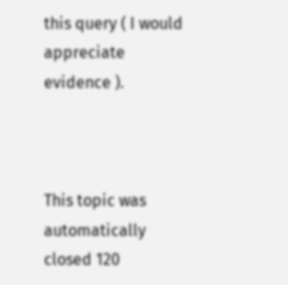this query ( I would appreciate evidence ).



This topic was automatically closed 120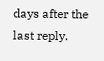days after the last reply.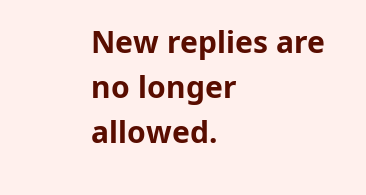New replies are no longer allowed.